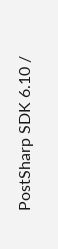PostSharp SDK 6.10 /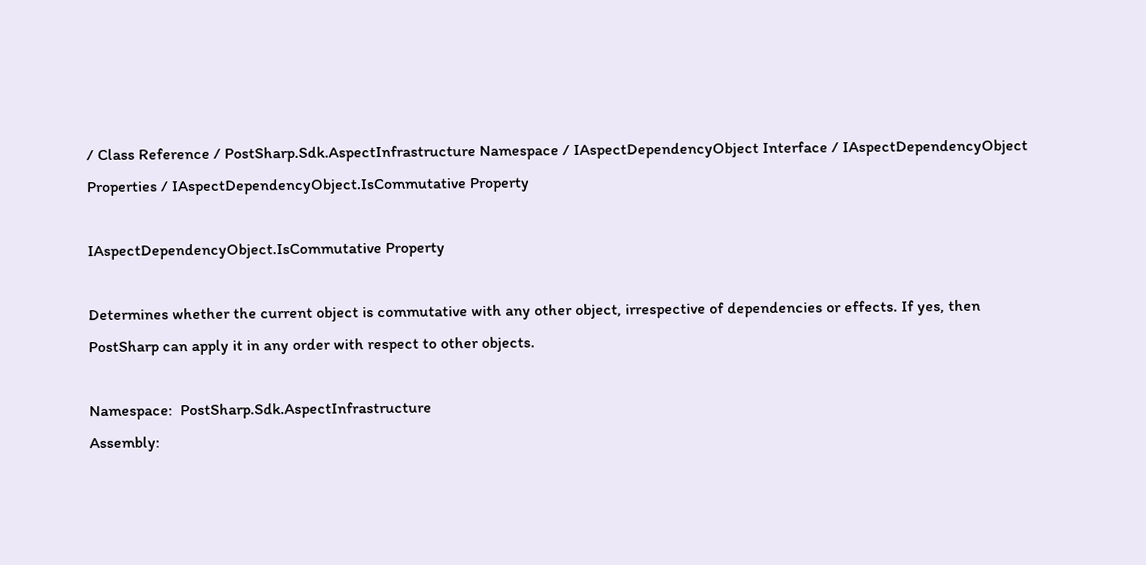/ Class Reference / PostSharp.Sdk.AspectInfrastructure Namespace / IAspectDependencyObject Interface / IAspectDependencyObject Properties / IAspectDependencyObject.IsCommutative Property

IAspectDependencyObject.IsCommutative Property

Determines whether the current object is commutative with any other object, irrespective of dependencies or effects. If yes, then PostSharp can apply it in any order with respect to other objects.

Namespace:  PostSharp.Sdk.AspectInfrastructure
Assembly: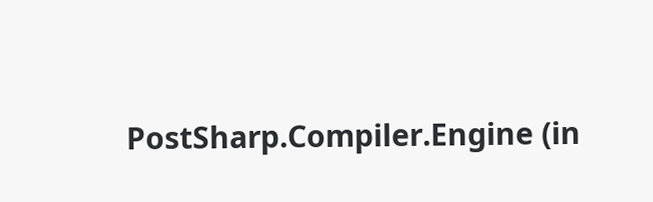PostSharp.Compiler.Engine (in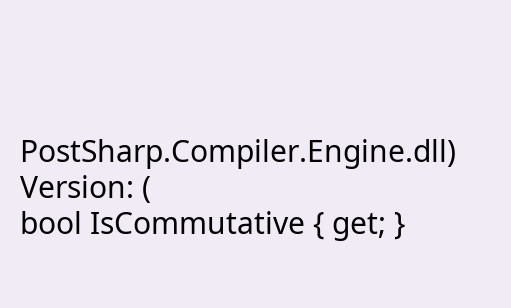PostSharp.Compiler.Engine.dll) Version: (
bool IsCommutative { get; }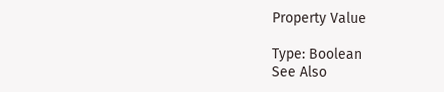Property Value

Type: Boolean
See Also